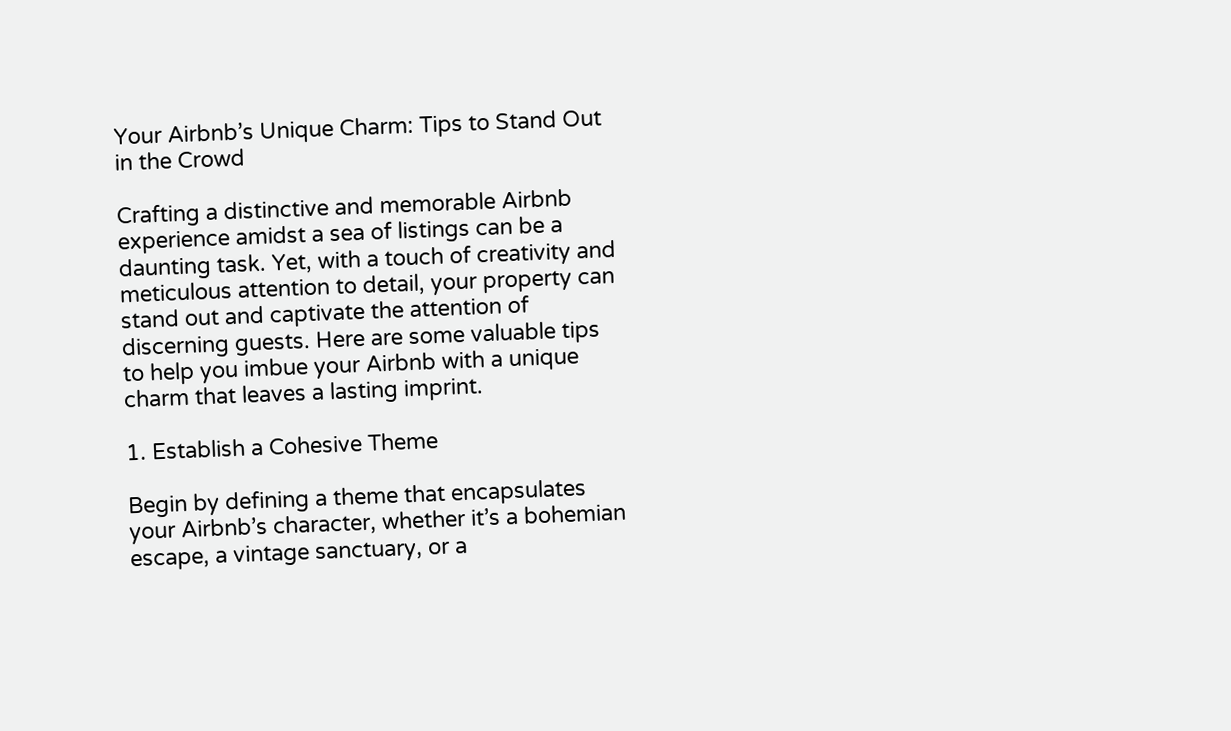Your Airbnb’s Unique Charm: Tips to Stand Out in the Crowd

Crafting a distinctive and memorable Airbnb experience amidst a sea of listings can be a daunting task. Yet, with a touch of creativity and meticulous attention to detail, your property can stand out and captivate the attention of discerning guests. Here are some valuable tips to help you imbue your Airbnb with a unique charm that leaves a lasting imprint.

1. Establish a Cohesive Theme

Begin by defining a theme that encapsulates your Airbnb’s character, whether it’s a bohemian escape, a vintage sanctuary, or a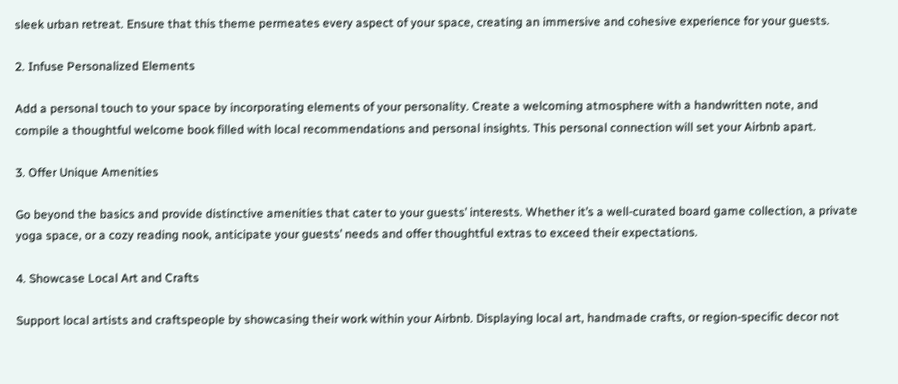sleek urban retreat. Ensure that this theme permeates every aspect of your space, creating an immersive and cohesive experience for your guests.

2. Infuse Personalized Elements

Add a personal touch to your space by incorporating elements of your personality. Create a welcoming atmosphere with a handwritten note, and compile a thoughtful welcome book filled with local recommendations and personal insights. This personal connection will set your Airbnb apart.

3. Offer Unique Amenities

Go beyond the basics and provide distinctive amenities that cater to your guests’ interests. Whether it’s a well-curated board game collection, a private yoga space, or a cozy reading nook, anticipate your guests’ needs and offer thoughtful extras to exceed their expectations.

4. Showcase Local Art and Crafts

Support local artists and craftspeople by showcasing their work within your Airbnb. Displaying local art, handmade crafts, or region-specific decor not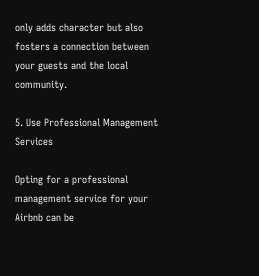only adds character but also fosters a connection between your guests and the local community.

5. Use Professional Management Services

Opting for a professional management service for your Airbnb can be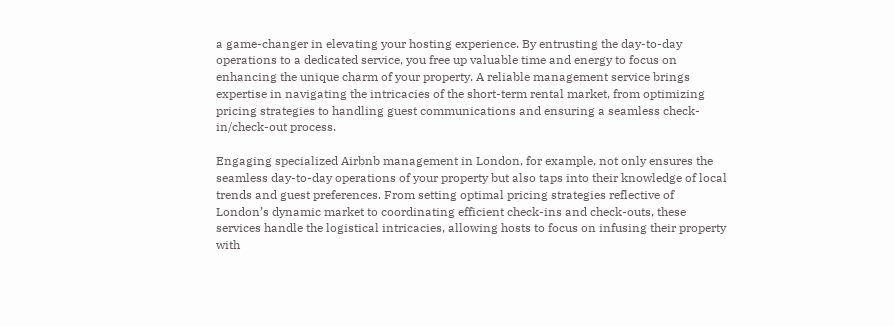a game-changer in elevating your hosting experience. By entrusting the day-to-day operations to a dedicated service, you free up valuable time and energy to focus on enhancing the unique charm of your property. A reliable management service brings expertise in navigating the intricacies of the short-term rental market, from optimizing pricing strategies to handling guest communications and ensuring a seamless check-in/check-out process.

Engaging specialized Airbnb management in London, for example, not only ensures the seamless day-to-day operations of your property but also taps into their knowledge of local trends and guest preferences. From setting optimal pricing strategies reflective of London’s dynamic market to coordinating efficient check-ins and check-outs, these services handle the logistical intricacies, allowing hosts to focus on infusing their property with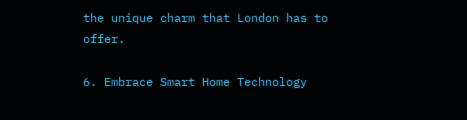the unique charm that London has to offer.

6. Embrace Smart Home Technology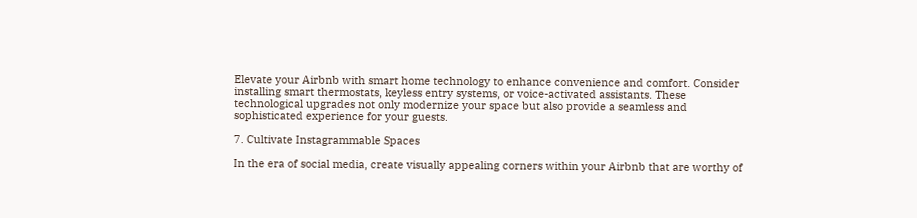Elevate your Airbnb with smart home technology to enhance convenience and comfort. Consider installing smart thermostats, keyless entry systems, or voice-activated assistants. These technological upgrades not only modernize your space but also provide a seamless and sophisticated experience for your guests.

7. Cultivate Instagrammable Spaces

In the era of social media, create visually appealing corners within your Airbnb that are worthy of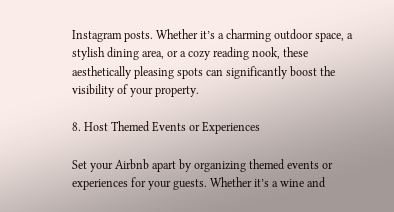Instagram posts. Whether it’s a charming outdoor space, a stylish dining area, or a cozy reading nook, these aesthetically pleasing spots can significantly boost the visibility of your property.

8. Host Themed Events or Experiences

Set your Airbnb apart by organizing themed events or experiences for your guests. Whether it’s a wine and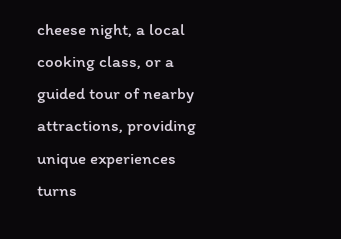cheese night, a local cooking class, or a guided tour of nearby attractions, providing unique experiences turns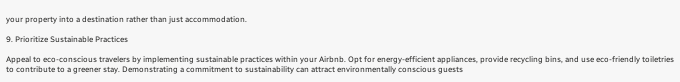your property into a destination rather than just accommodation.

9. Prioritize Sustainable Practices

Appeal to eco-conscious travelers by implementing sustainable practices within your Airbnb. Opt for energy-efficient appliances, provide recycling bins, and use eco-friendly toiletries to contribute to a greener stay. Demonstrating a commitment to sustainability can attract environmentally conscious guests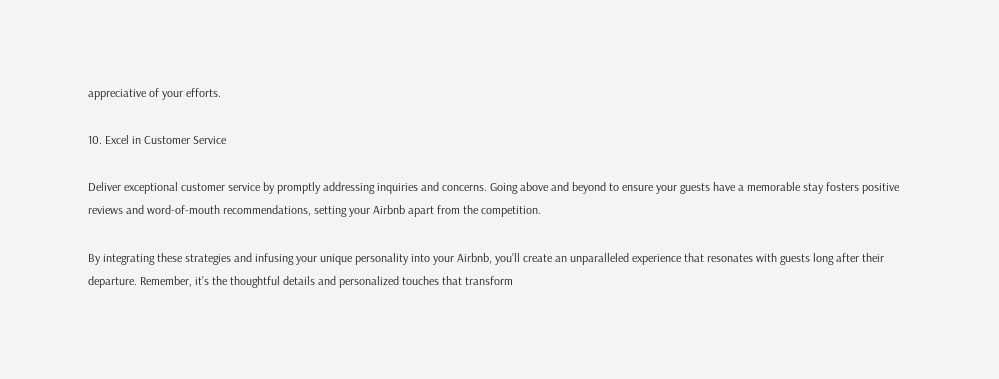appreciative of your efforts.

10. Excel in Customer Service

Deliver exceptional customer service by promptly addressing inquiries and concerns. Going above and beyond to ensure your guests have a memorable stay fosters positive reviews and word-of-mouth recommendations, setting your Airbnb apart from the competition.

By integrating these strategies and infusing your unique personality into your Airbnb, you’ll create an unparalleled experience that resonates with guests long after their departure. Remember, it’s the thoughtful details and personalized touches that transform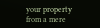your property from a mere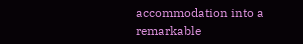accommodation into a remarkable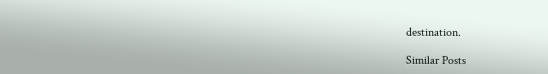destination.

Similar Posts